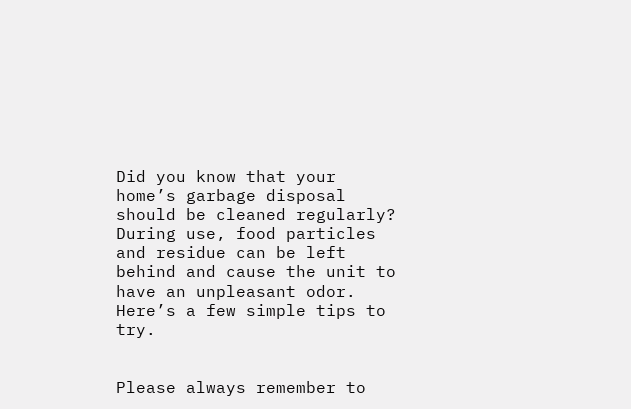Did you know that your home’s garbage disposal should be cleaned regularly? During use, food particles and residue can be left behind and cause the unit to have an unpleasant odor. Here’s a few simple tips to try.


Please always remember to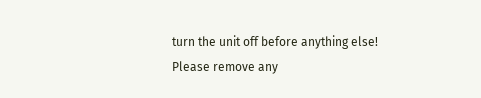turn the unit off before anything else! Please remove any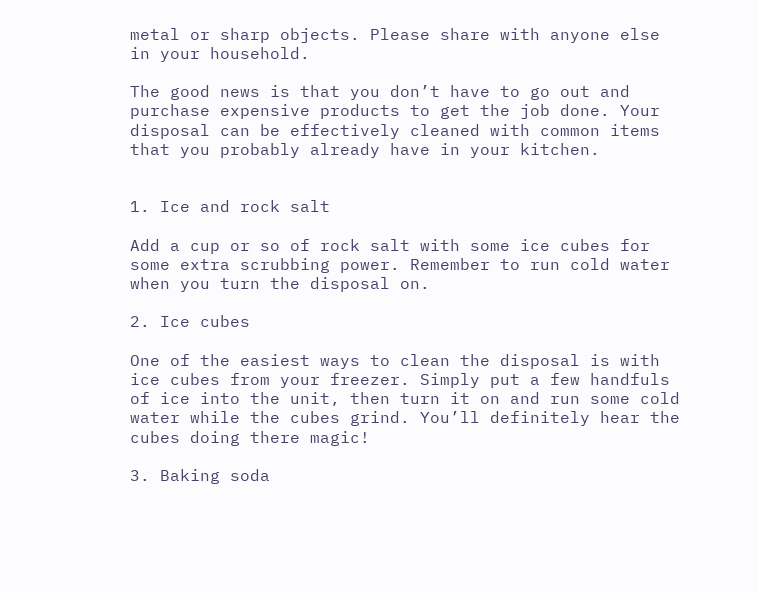metal or sharp objects. Please share with anyone else in your household.

The good news is that you don’t have to go out and purchase expensive products to get the job done. Your disposal can be effectively cleaned with common items that you probably already have in your kitchen.


1. Ice and rock salt

Add a cup or so of rock salt with some ice cubes for some extra scrubbing power. Remember to run cold water when you turn the disposal on.

2. Ice cubes

One of the easiest ways to clean the disposal is with ice cubes from your freezer. Simply put a few handfuls of ice into the unit, then turn it on and run some cold water while the cubes grind. You’ll definitely hear the cubes doing there magic!

3. Baking soda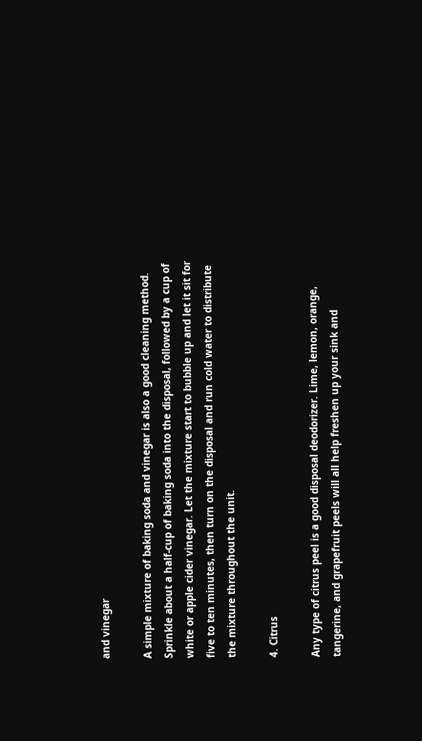and vinegar

A simple mixture of baking soda and vinegar is also a good cleaning method. Sprinkle about a half-cup of baking soda into the disposal, followed by a cup of white or apple cider vinegar. Let the mixture start to bubble up and let it sit for five to ten minutes, then turn on the disposal and run cold water to distribute the mixture throughout the unit.

4. Citrus

Any type of citrus peel is a good disposal deodorizer. Lime, lemon, orange, tangerine, and grapefruit peels will all help freshen up your sink and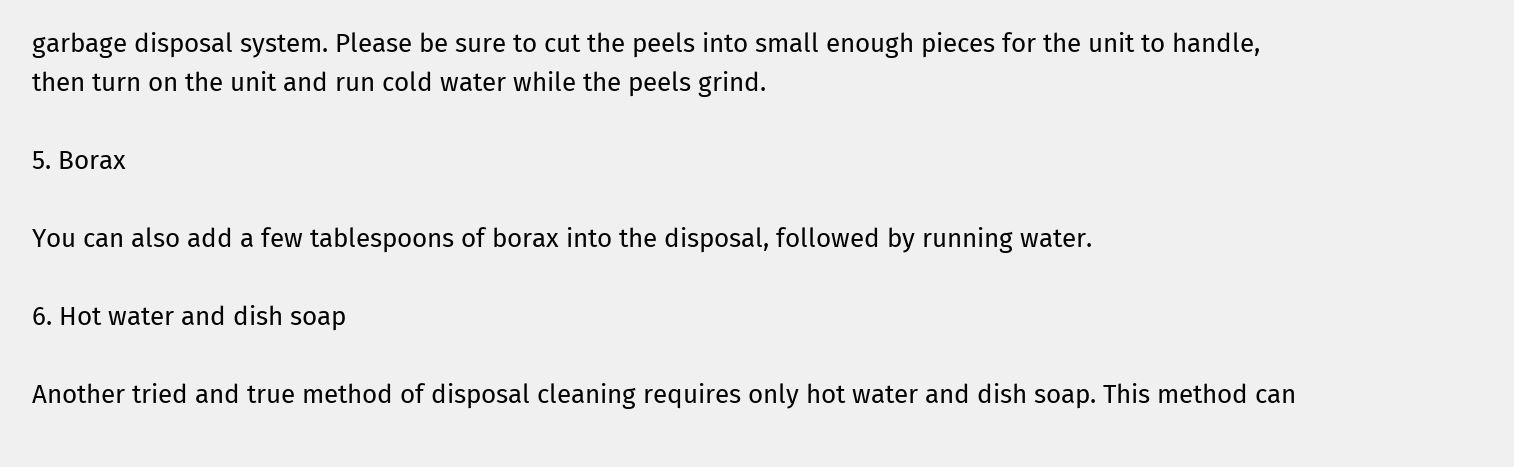garbage disposal system. Please be sure to cut the peels into small enough pieces for the unit to handle, then turn on the unit and run cold water while the peels grind.

5. Borax

You can also add a few tablespoons of borax into the disposal, followed by running water.

6. Hot water and dish soap

Another tried and true method of disposal cleaning requires only hot water and dish soap. This method can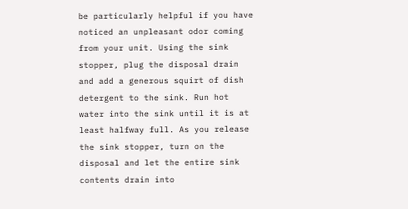be particularly helpful if you have noticed an unpleasant odor coming from your unit. Using the sink stopper, plug the disposal drain and add a generous squirt of dish detergent to the sink. Run hot water into the sink until it is at least halfway full. As you release the sink stopper, turn on the disposal and let the entire sink contents drain into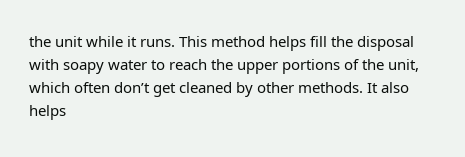the unit while it runs. This method helps fill the disposal with soapy water to reach the upper portions of the unit, which often don’t get cleaned by other methods. It also helps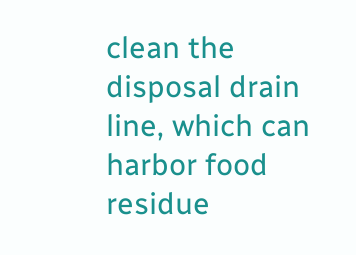clean the disposal drain line, which can harbor food residue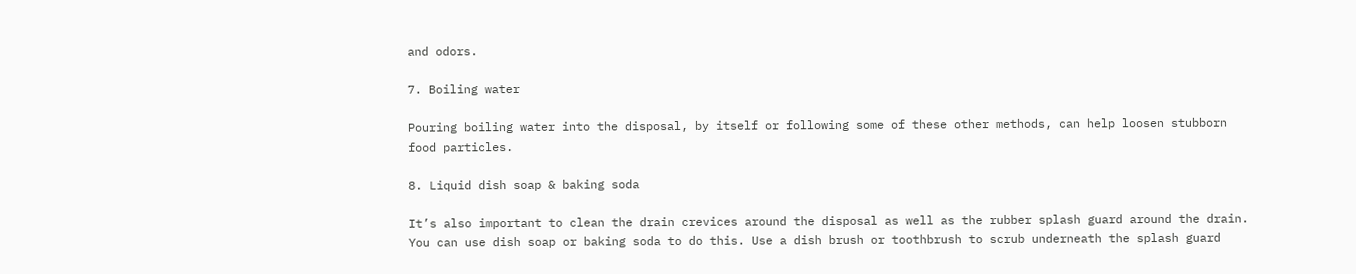and odors.

7. Boiling water

Pouring boiling water into the disposal, by itself or following some of these other methods, can help loosen stubborn food particles.

8. Liquid dish soap & baking soda

It’s also important to clean the drain crevices around the disposal as well as the rubber splash guard around the drain. You can use dish soap or baking soda to do this. Use a dish brush or toothbrush to scrub underneath the splash guard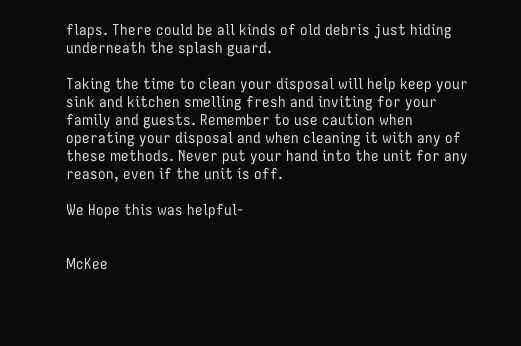flaps. There could be all kinds of old debris just hiding underneath the splash guard.

Taking the time to clean your disposal will help keep your sink and kitchen smelling fresh and inviting for your family and guests. Remember to use caution when operating your disposal and when cleaning it with any of these methods. Never put your hand into the unit for any reason, even if the unit is off.

We Hope this was helpful-


McKee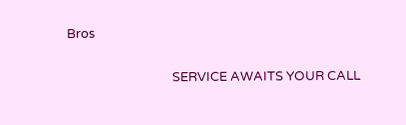Bros

                                   SERVICE AWAITS YOUR CALL